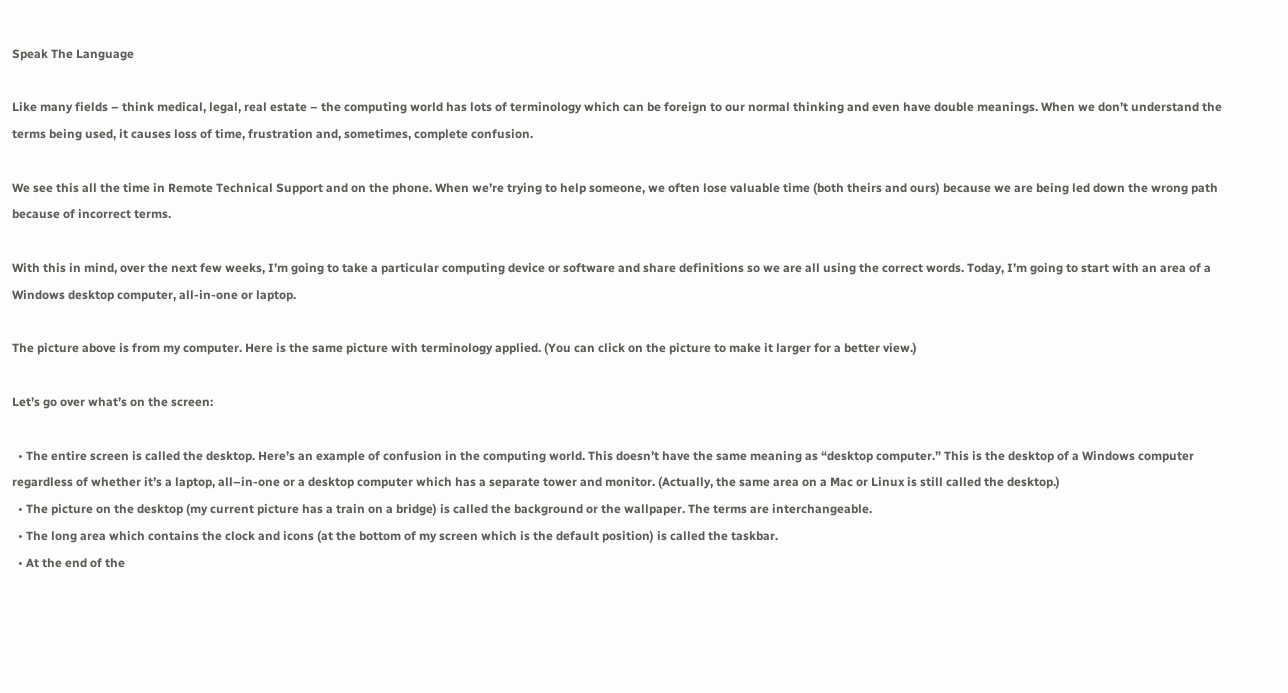Speak The Language

Like many fields – think medical, legal, real estate – the computing world has lots of terminology which can be foreign to our normal thinking and even have double meanings. When we don’t understand the terms being used, it causes loss of time, frustration and, sometimes, complete confusion.

We see this all the time in Remote Technical Support and on the phone. When we’re trying to help someone, we often lose valuable time (both theirs and ours) because we are being led down the wrong path because of incorrect terms.

With this in mind, over the next few weeks, I’m going to take a particular computing device or software and share definitions so we are all using the correct words. Today, I’m going to start with an area of a Windows desktop computer, all-in-one or laptop.

The picture above is from my computer. Here is the same picture with terminology applied. (You can click on the picture to make it larger for a better view.)

Let’s go over what’s on the screen:

  • The entire screen is called the desktop. Here’s an example of confusion in the computing world. This doesn’t have the same meaning as “desktop computer.” This is the desktop of a Windows computer regardless of whether it’s a laptop, all–in-one or a desktop computer which has a separate tower and monitor. (Actually, the same area on a Mac or Linux is still called the desktop.)
  • The picture on the desktop (my current picture has a train on a bridge) is called the background or the wallpaper. The terms are interchangeable.
  • The long area which contains the clock and icons (at the bottom of my screen which is the default position) is called the taskbar.
  • At the end of the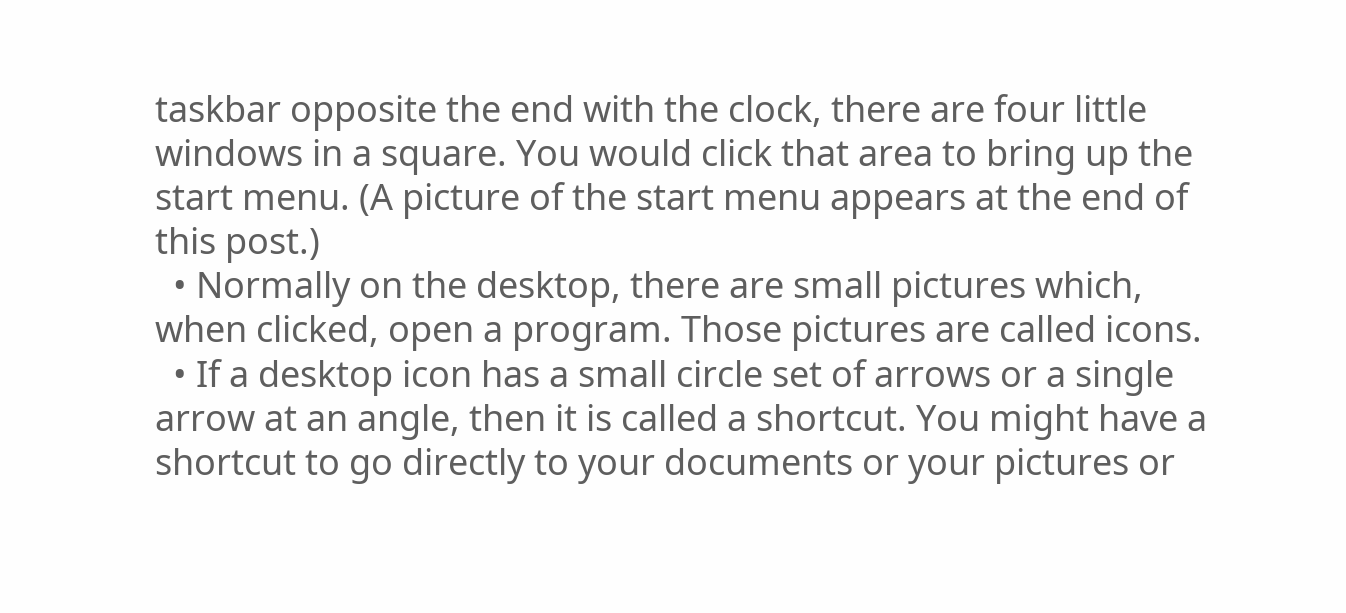taskbar opposite the end with the clock, there are four little windows in a square. You would click that area to bring up the start menu. (A picture of the start menu appears at the end of this post.)
  • Normally on the desktop, there are small pictures which, when clicked, open a program. Those pictures are called icons.
  • If a desktop icon has a small circle set of arrows or a single arrow at an angle, then it is called a shortcut. You might have a shortcut to go directly to your documents or your pictures or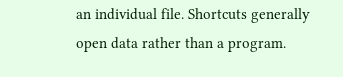an individual file. Shortcuts generally open data rather than a program.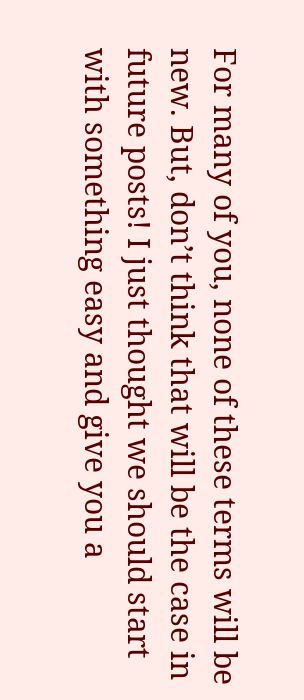For many of you, none of these terms will be new. But, don’t think that will be the case in future posts! I just thought we should start with something easy and give you a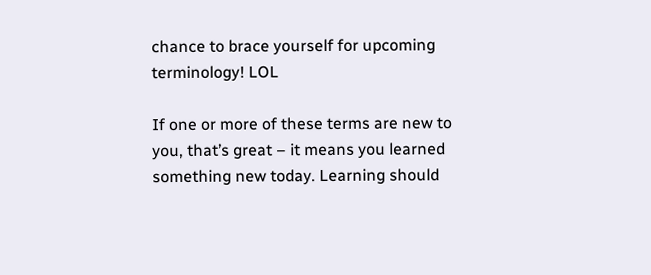chance to brace yourself for upcoming terminology! LOL

If one or more of these terms are new to you, that’s great – it means you learned something new today. Learning should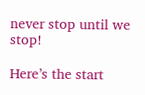never stop until we stop!

Here’s the start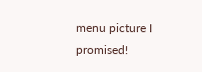menu picture I promised!